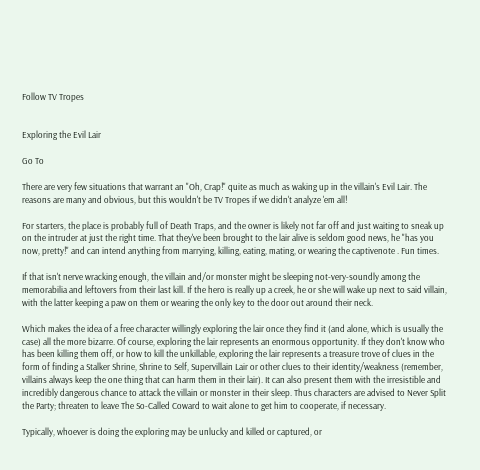Follow TV Tropes


Exploring the Evil Lair

Go To

There are very few situations that warrant an "Oh, Crap!" quite as much as waking up in the villain's Evil Lair. The reasons are many and obvious, but this wouldn't be TV Tropes if we didn't analyze 'em all!

For starters, the place is probably full of Death Traps, and the owner is likely not far off and just waiting to sneak up on the intruder at just the right time. That they've been brought to the lair alive is seldom good news, he "has you now, pretty!" and can intend anything from marrying, killing, eating, mating, or wearing the captivenote . Fun times.

If that isn't nerve wracking enough, the villain and/or monster might be sleeping not-very-soundly among the memorabilia and leftovers from their last kill. If the hero is really up a creek, he or she will wake up next to said villain, with the latter keeping a paw on them or wearing the only key to the door out around their neck.

Which makes the idea of a free character willingly exploring the lair once they find it (and alone, which is usually the case) all the more bizarre. Of course, exploring the lair represents an enormous opportunity. If they don't know who has been killing them off, or how to kill the unkillable, exploring the lair represents a treasure trove of clues in the form of finding a Stalker Shrine, Shrine to Self, Supervillain Lair or other clues to their identity/weakness (remember, villains always keep the one thing that can harm them in their lair). It can also present them with the irresistible and incredibly dangerous chance to attack the villain or monster in their sleep. Thus characters are advised to Never Split the Party; threaten to leave The So-Called Coward to wait alone to get him to cooperate, if necessary.

Typically, whoever is doing the exploring may be unlucky and killed or captured, or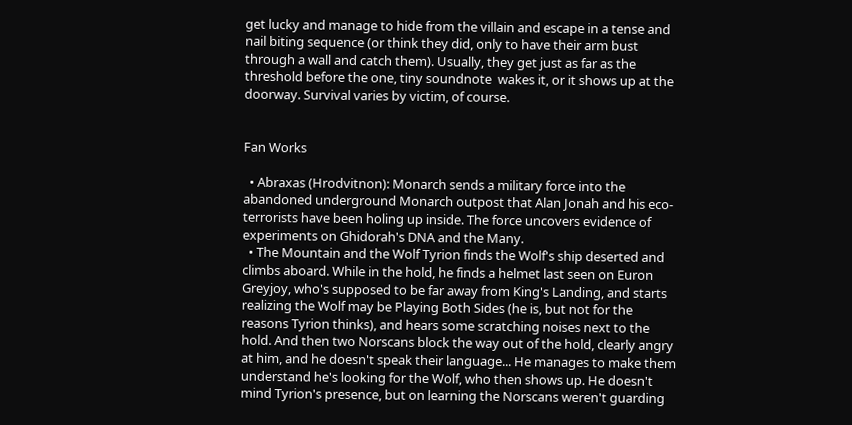get lucky and manage to hide from the villain and escape in a tense and nail biting sequence (or think they did, only to have their arm bust through a wall and catch them). Usually, they get just as far as the threshold before the one, tiny soundnote  wakes it, or it shows up at the doorway. Survival varies by victim, of course.


Fan Works

  • Abraxas (Hrodvitnon): Monarch sends a military force into the abandoned underground Monarch outpost that Alan Jonah and his eco-terrorists have been holing up inside. The force uncovers evidence of experiments on Ghidorah's DNA and the Many.
  • The Mountain and the Wolf Tyrion finds the Wolf's ship deserted and climbs aboard. While in the hold, he finds a helmet last seen on Euron Greyjoy, who's supposed to be far away from King's Landing, and starts realizing the Wolf may be Playing Both Sides (he is, but not for the reasons Tyrion thinks), and hears some scratching noises next to the hold. And then two Norscans block the way out of the hold, clearly angry at him, and he doesn't speak their language... He manages to make them understand he's looking for the Wolf, who then shows up. He doesn't mind Tyrion's presence, but on learning the Norscans weren't guarding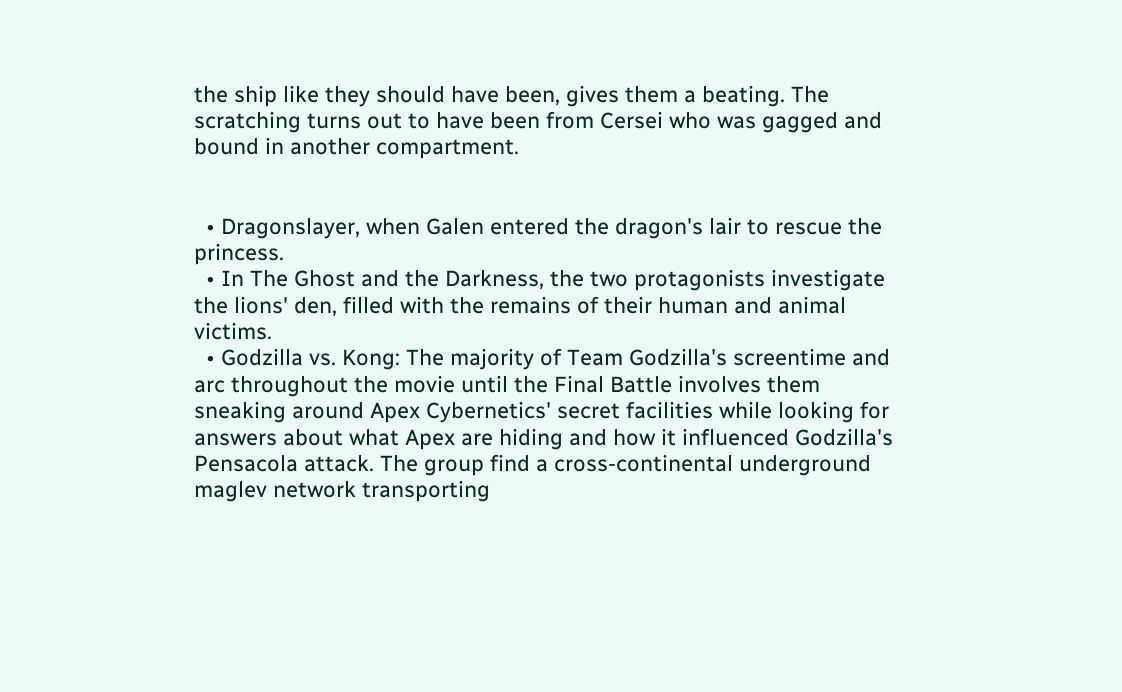the ship like they should have been, gives them a beating. The scratching turns out to have been from Cersei who was gagged and bound in another compartment.


  • Dragonslayer, when Galen entered the dragon's lair to rescue the princess.
  • In The Ghost and the Darkness, the two protagonists investigate the lions' den, filled with the remains of their human and animal victims.
  • Godzilla vs. Kong: The majority of Team Godzilla's screentime and arc throughout the movie until the Final Battle involves them sneaking around Apex Cybernetics' secret facilities while looking for answers about what Apex are hiding and how it influenced Godzilla's Pensacola attack. The group find a cross-continental underground maglev network transporting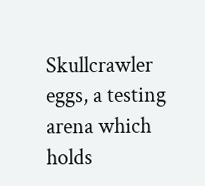Skullcrawler eggs, a testing arena which holds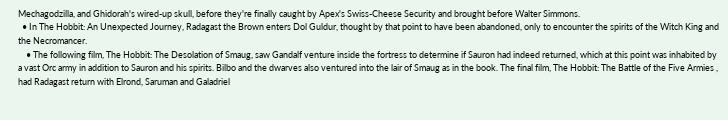Mechagodzilla, and Ghidorah's wired-up skull, before they're finally caught by Apex's Swiss-Cheese Security and brought before Walter Simmons.
  • In The Hobbit: An Unexpected Journey, Radagast the Brown enters Dol Guldur, thought by that point to have been abandoned, only to encounter the spirits of the Witch King and the Necromancer.
    • The following film, The Hobbit: The Desolation of Smaug, saw Gandalf venture inside the fortress to determine if Sauron had indeed returned, which at this point was inhabited by a vast Orc army in addition to Sauron and his spirits. Bilbo and the dwarves also ventured into the lair of Smaug as in the book. The final film, The Hobbit: The Battle of the Five Armies , had Radagast return with Elrond, Saruman and Galadriel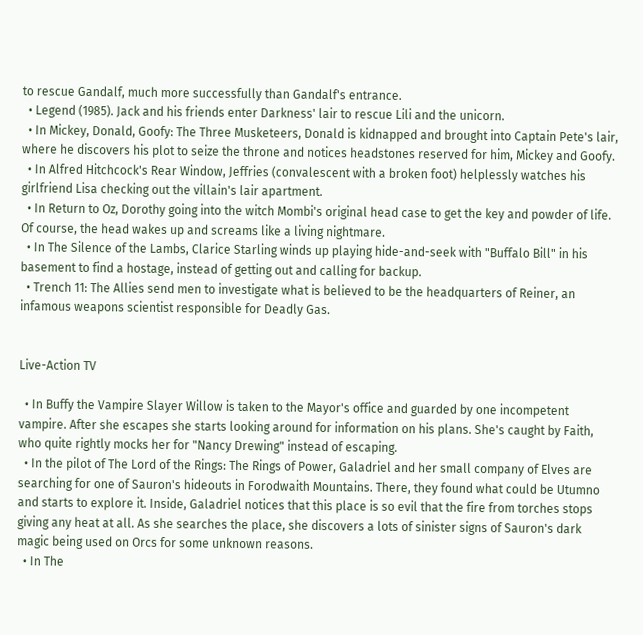to rescue Gandalf, much more successfully than Gandalf's entrance.
  • Legend (1985). Jack and his friends enter Darkness' lair to rescue Lili and the unicorn.
  • In Mickey, Donald, Goofy: The Three Musketeers, Donald is kidnapped and brought into Captain Pete's lair, where he discovers his plot to seize the throne and notices headstones reserved for him, Mickey and Goofy.
  • In Alfred Hitchcock's Rear Window, Jeffries (convalescent with a broken foot) helplessly watches his girlfriend Lisa checking out the villain's lair apartment.
  • In Return to Oz, Dorothy going into the witch Mombi's original head case to get the key and powder of life. Of course, the head wakes up and screams like a living nightmare.
  • In The Silence of the Lambs, Clarice Starling winds up playing hide-and-seek with "Buffalo Bill" in his basement to find a hostage, instead of getting out and calling for backup.
  • Trench 11: The Allies send men to investigate what is believed to be the headquarters of Reiner, an infamous weapons scientist responsible for Deadly Gas.


Live-Action TV

  • In Buffy the Vampire Slayer Willow is taken to the Mayor's office and guarded by one incompetent vampire. After she escapes she starts looking around for information on his plans. She's caught by Faith, who quite rightly mocks her for "Nancy Drewing" instead of escaping.
  • In the pilot of The Lord of the Rings: The Rings of Power, Galadriel and her small company of Elves are searching for one of Sauron's hideouts in Forodwaith Mountains. There, they found what could be Utumno and starts to explore it. Inside, Galadriel notices that this place is so evil that the fire from torches stops giving any heat at all. As she searches the place, she discovers a lots of sinister signs of Sauron's dark magic being used on Orcs for some unknown reasons.
  • In The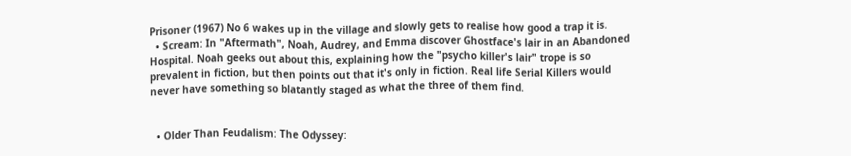Prisoner (1967) No 6 wakes up in the village and slowly gets to realise how good a trap it is.
  • Scream: In "Aftermath", Noah, Audrey, and Emma discover Ghostface's lair in an Abandoned Hospital. Noah geeks out about this, explaining how the "psycho killer's lair" trope is so prevalent in fiction, but then points out that it's only in fiction. Real life Serial Killers would never have something so blatantly staged as what the three of them find.


  • Older Than Feudalism: The Odyssey: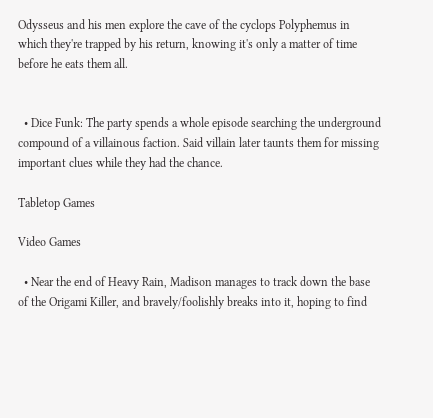Odysseus and his men explore the cave of the cyclops Polyphemus in which they're trapped by his return, knowing it's only a matter of time before he eats them all.


  • Dice Funk: The party spends a whole episode searching the underground compound of a villainous faction. Said villain later taunts them for missing important clues while they had the chance.

Tabletop Games

Video Games

  • Near the end of Heavy Rain, Madison manages to track down the base of the Origami Killer, and bravely/foolishly breaks into it, hoping to find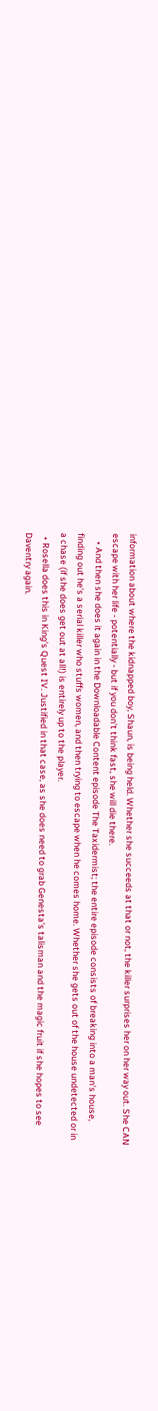information about where the kidnapped boy, Shaun, is being held. Whether she succeeds at that or not, the killer surprises her on her way out. She CAN escape with her life - potentially - but if you don't think fast, she will die there.
    • And then she does it again in the Downloadable Content episode The Taxidermist; the entire episode consists of breaking into a man's house, finding out he's a serial killer who stuffs women, and then trying to escape when he comes home. Whether she gets out of the house undetected or in a chase (if she does get out at all!) is entirely up to the player.
  • Rosella does this in King's Quest IV. Justified in that case, as she does need to grab Genesta's talisman and the magic fruit if she hopes to see Daventry again.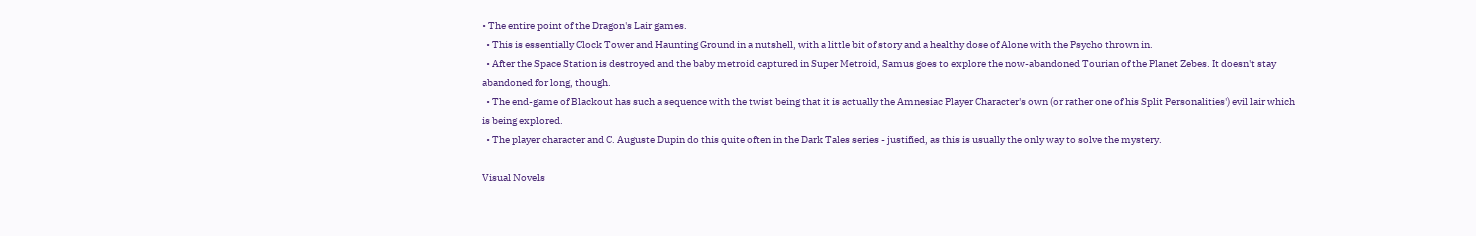• The entire point of the Dragon's Lair games.
  • This is essentially Clock Tower and Haunting Ground in a nutshell, with a little bit of story and a healthy dose of Alone with the Psycho thrown in.
  • After the Space Station is destroyed and the baby metroid captured in Super Metroid, Samus goes to explore the now-abandoned Tourian of the Planet Zebes. It doesn't stay abandoned for long, though.
  • The end-game of Blackout has such a sequence with the twist being that it is actually the Amnesiac Player Character's own (or rather one of his Split Personalities') evil lair which is being explored.
  • The player character and C. Auguste Dupin do this quite often in the Dark Tales series - justified, as this is usually the only way to solve the mystery.

Visual Novels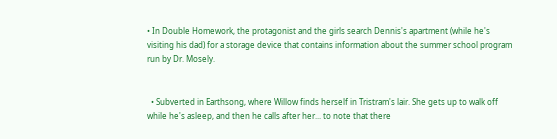• In Double Homework, the protagonist and the girls search Dennis's apartment (while he's visiting his dad) for a storage device that contains information about the summer school program run by Dr. Mosely.


  • Subverted in Earthsong, where Willow finds herself in Tristram's lair. She gets up to walk off while he's asleep, and then he calls after her... to note that there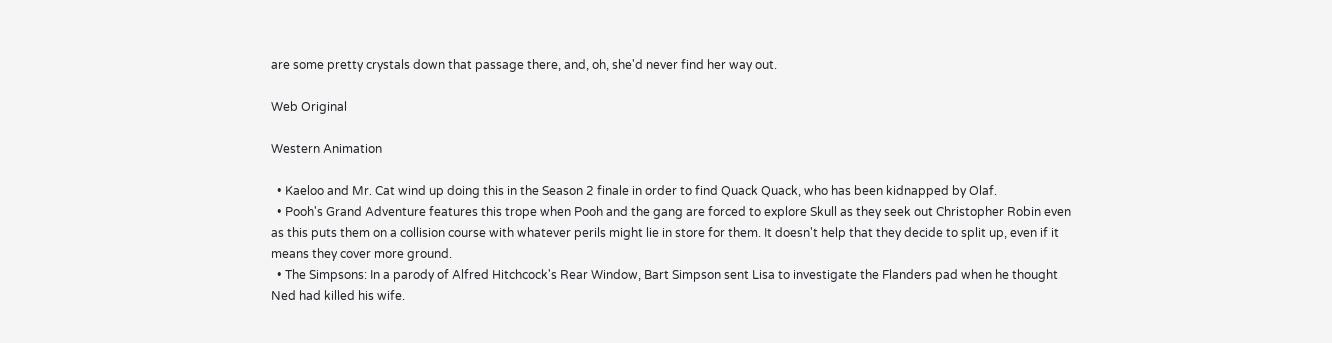are some pretty crystals down that passage there, and, oh, she'd never find her way out.

Web Original

Western Animation

  • Kaeloo and Mr. Cat wind up doing this in the Season 2 finale in order to find Quack Quack, who has been kidnapped by Olaf.
  • Pooh's Grand Adventure features this trope when Pooh and the gang are forced to explore Skull as they seek out Christopher Robin even as this puts them on a collision course with whatever perils might lie in store for them. It doesn't help that they decide to split up, even if it means they cover more ground.
  • The Simpsons: In a parody of Alfred Hitchcock's Rear Window, Bart Simpson sent Lisa to investigate the Flanders pad when he thought Ned had killed his wife.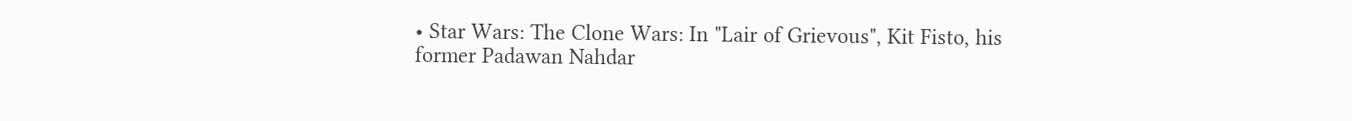• Star Wars: The Clone Wars: In "Lair of Grievous", Kit Fisto, his former Padawan Nahdar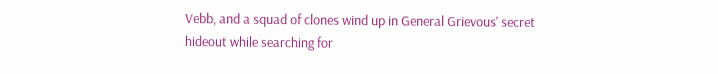Vebb, and a squad of clones wind up in General Grievous' secret hideout while searching for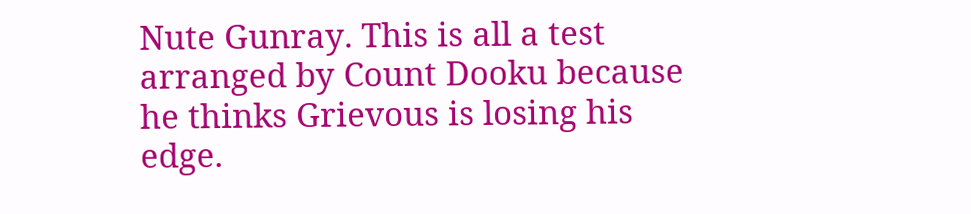Nute Gunray. This is all a test arranged by Count Dooku because he thinks Grievous is losing his edge.